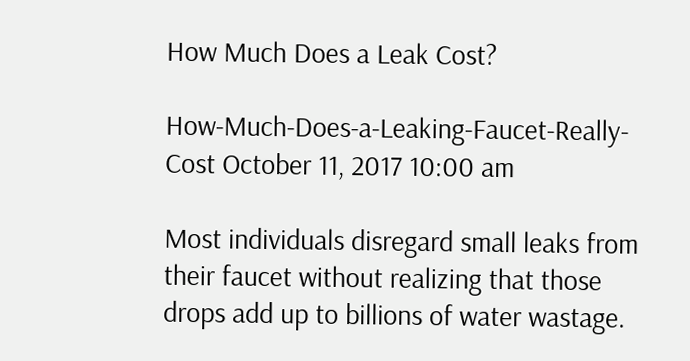How Much Does a Leak Cost?

How-Much-Does-a-Leaking-Faucet-Really-Cost October 11, 2017 10:00 am

Most individuals disregard small leaks from their faucet without realizing that those drops add up to billions of water wastage.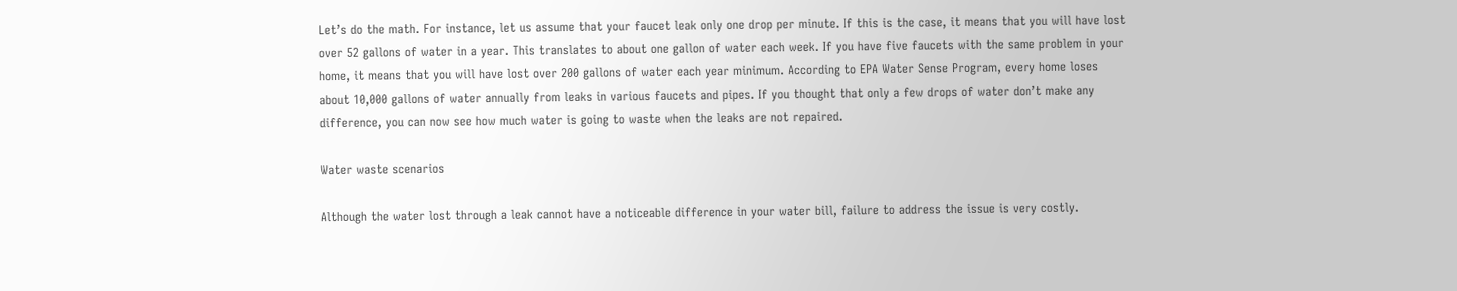Let’s do the math. For instance, let us assume that your faucet leak only one drop per minute. If this is the case, it means that you will have lost over 52 gallons of water in a year. This translates to about one gallon of water each week. If you have five faucets with the same problem in your home, it means that you will have lost over 200 gallons of water each year minimum. According to EPA Water Sense Program, every home loses about 10,000 gallons of water annually from leaks in various faucets and pipes. If you thought that only a few drops of water don’t make any difference, you can now see how much water is going to waste when the leaks are not repaired.

Water waste scenarios

Although the water lost through a leak cannot have a noticeable difference in your water bill, failure to address the issue is very costly.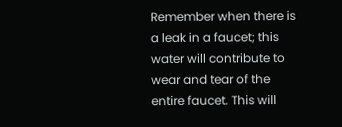Remember when there is a leak in a faucet; this water will contribute to wear and tear of the entire faucet. This will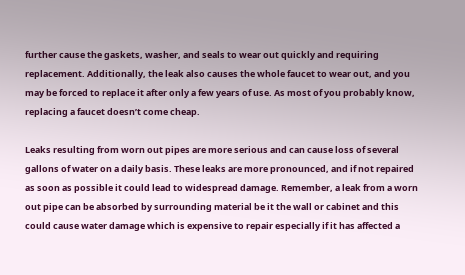further cause the gaskets, washer, and seals to wear out quickly and requiring replacement. Additionally, the leak also causes the whole faucet to wear out, and you may be forced to replace it after only a few years of use. As most of you probably know, replacing a faucet doesn’t come cheap.

Leaks resulting from worn out pipes are more serious and can cause loss of several gallons of water on a daily basis. These leaks are more pronounced, and if not repaired as soon as possible it could lead to widespread damage. Remember, a leak from a worn out pipe can be absorbed by surrounding material be it the wall or cabinet and this could cause water damage which is expensive to repair especially if it has affected a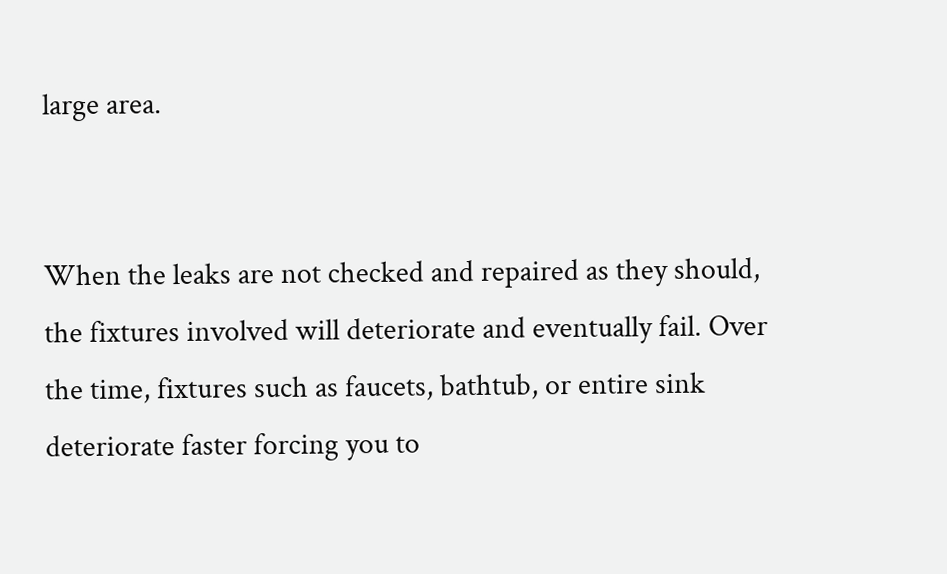large area.


When the leaks are not checked and repaired as they should, the fixtures involved will deteriorate and eventually fail. Over the time, fixtures such as faucets, bathtub, or entire sink deteriorate faster forcing you to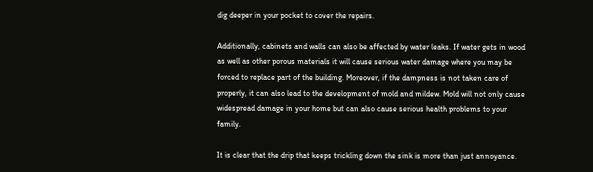dig deeper in your pocket to cover the repairs.

Additionally, cabinets and walls can also be affected by water leaks. If water gets in wood as well as other porous materials it will cause serious water damage where you may be forced to replace part of the building. Moreover, if the dampness is not taken care of properly, it can also lead to the development of mold and mildew. Mold will not only cause widespread damage in your home but can also cause serious health problems to your family.

It is clear that the drip that keeps trickling down the sink is more than just annoyance.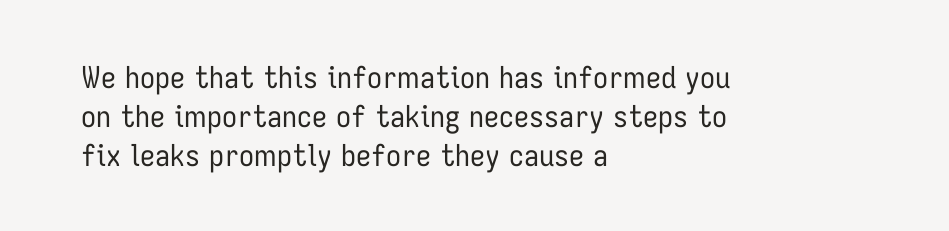We hope that this information has informed you on the importance of taking necessary steps to fix leaks promptly before they cause a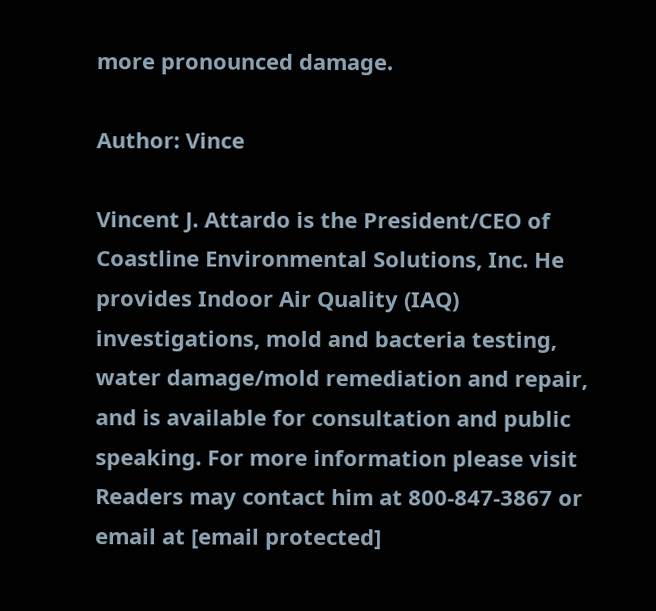more pronounced damage.

Author: Vince

Vincent J. Attardo is the President/CEO of Coastline Environmental Solutions, Inc. He provides Indoor Air Quality (IAQ) investigations, mold and bacteria testing, water damage/mold remediation and repair, and is available for consultation and public speaking. For more information please visit Readers may contact him at 800-847-3867 or email at [email protected]